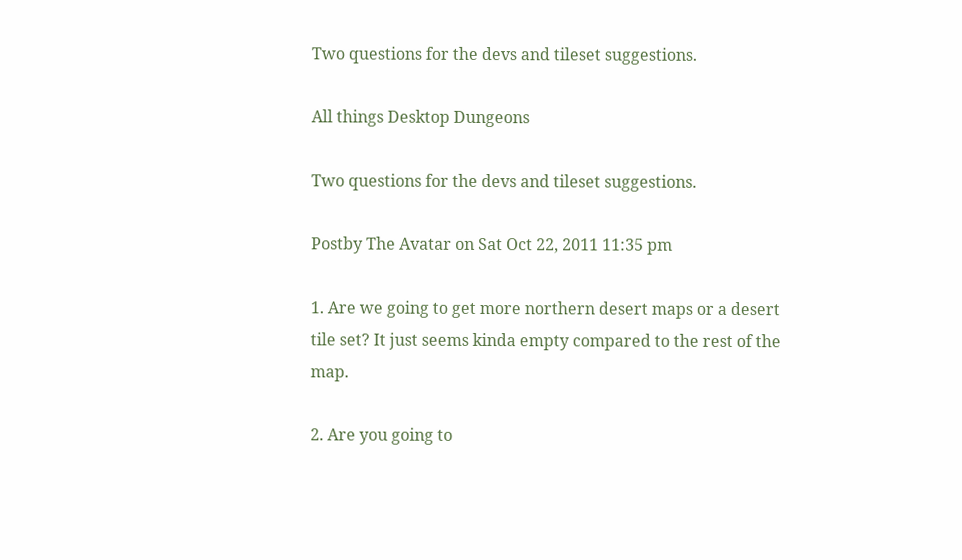Two questions for the devs and tileset suggestions.

All things Desktop Dungeons

Two questions for the devs and tileset suggestions.

Postby The Avatar on Sat Oct 22, 2011 11:35 pm

1. Are we going to get more northern desert maps or a desert tile set? It just seems kinda empty compared to the rest of the map.

2. Are you going to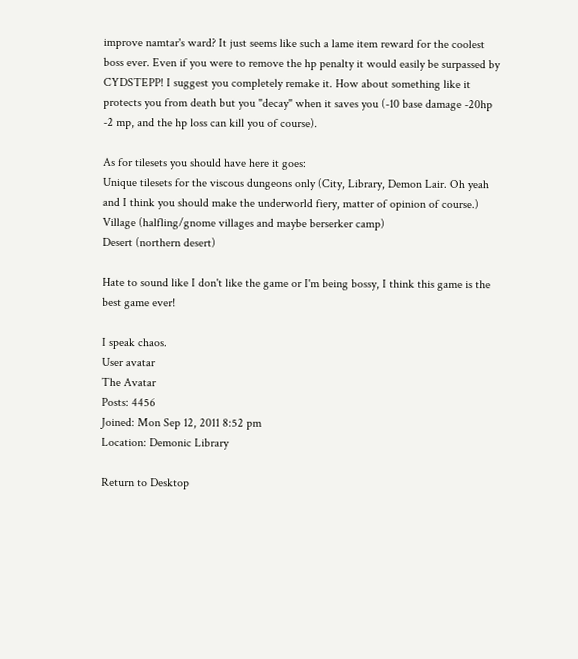improve namtar's ward? It just seems like such a lame item reward for the coolest boss ever. Even if you were to remove the hp penalty it would easily be surpassed by CYDSTEPP! I suggest you completely remake it. How about something like it protects you from death but you "decay" when it saves you (-10 base damage -20hp -2 mp, and the hp loss can kill you of course).

As for tilesets you should have here it goes:
Unique tilesets for the viscous dungeons only (City, Library, Demon Lair. Oh yeah and I think you should make the underworld fiery, matter of opinion of course.)
Village (halfling/gnome villages and maybe berserker camp)
Desert (northern desert)

Hate to sound like I don't like the game or I'm being bossy, I think this game is the best game ever!

I speak chaos.
User avatar
The Avatar
Posts: 4456
Joined: Mon Sep 12, 2011 8:52 pm
Location: Demonic Library

Return to Desktop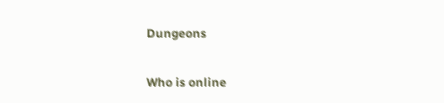Dungeons

Who is online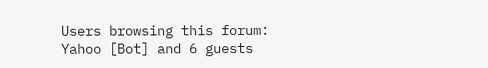Users browsing this forum: Yahoo [Bot] and 6 guests